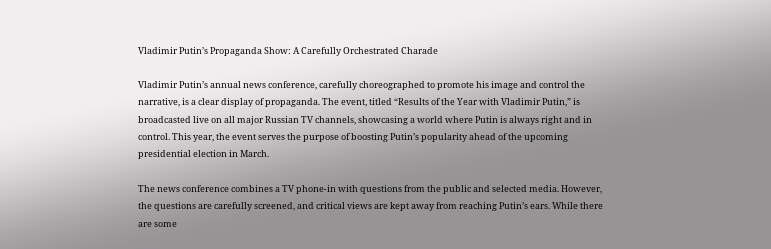Vladimir Putin’s Propaganda Show: A Carefully Orchestrated Charade

Vladimir Putin’s annual news conference, carefully choreographed to promote his image and control the narrative, is a clear display of propaganda. The event, titled “Results of the Year with Vladimir Putin,” is broadcasted live on all major Russian TV channels, showcasing a world where Putin is always right and in control. This year, the event serves the purpose of boosting Putin’s popularity ahead of the upcoming presidential election in March.

The news conference combines a TV phone-in with questions from the public and selected media. However, the questions are carefully screened, and critical views are kept away from reaching Putin’s ears. While there are some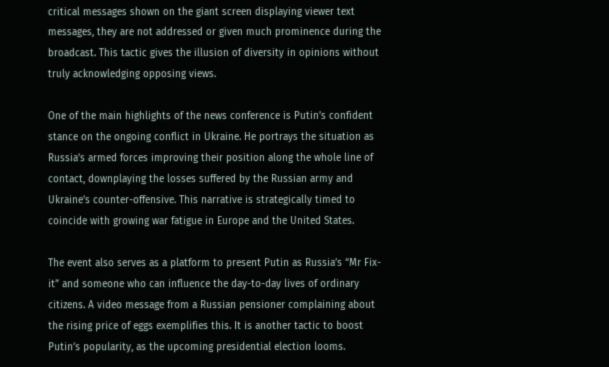critical messages shown on the giant screen displaying viewer text messages, they are not addressed or given much prominence during the broadcast. This tactic gives the illusion of diversity in opinions without truly acknowledging opposing views.

One of the main highlights of the news conference is Putin’s confident stance on the ongoing conflict in Ukraine. He portrays the situation as Russia’s armed forces improving their position along the whole line of contact, downplaying the losses suffered by the Russian army and Ukraine’s counter-offensive. This narrative is strategically timed to coincide with growing war fatigue in Europe and the United States.

The event also serves as a platform to present Putin as Russia’s “Mr Fix-it” and someone who can influence the day-to-day lives of ordinary citizens. A video message from a Russian pensioner complaining about the rising price of eggs exemplifies this. It is another tactic to boost Putin’s popularity, as the upcoming presidential election looms.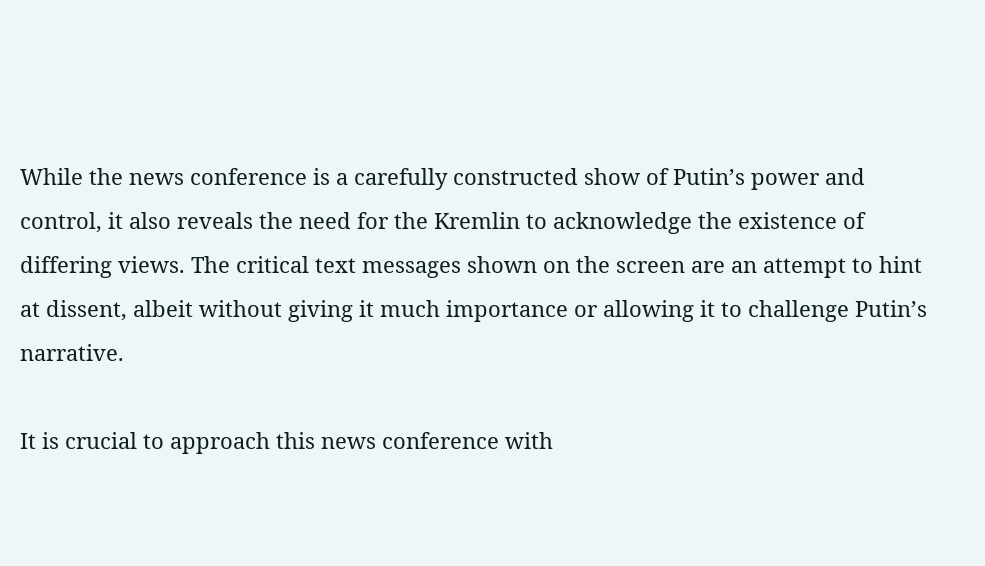While the news conference is a carefully constructed show of Putin’s power and control, it also reveals the need for the Kremlin to acknowledge the existence of differing views. The critical text messages shown on the screen are an attempt to hint at dissent, albeit without giving it much importance or allowing it to challenge Putin’s narrative.

It is crucial to approach this news conference with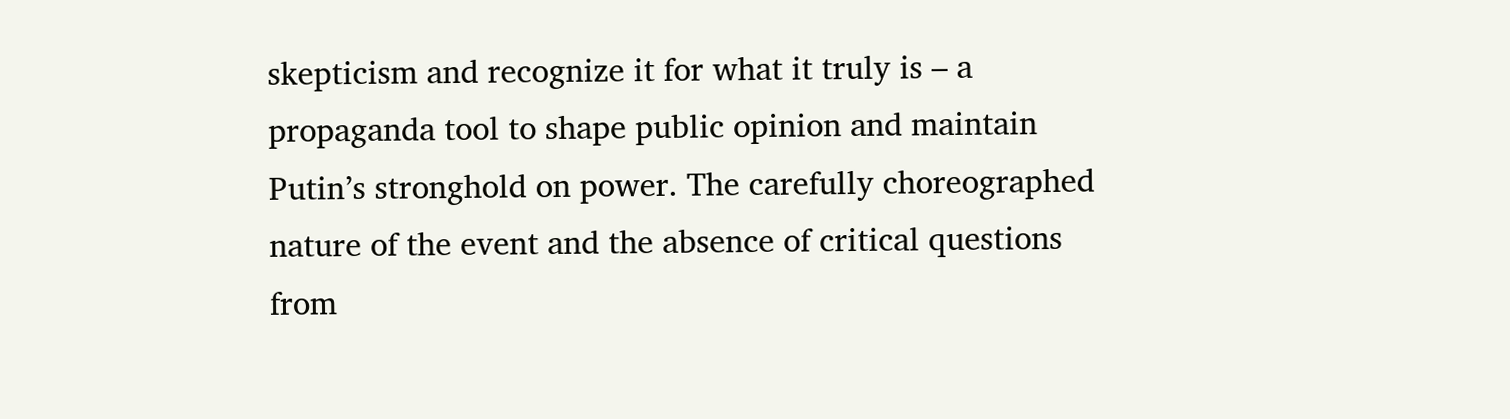skepticism and recognize it for what it truly is – a propaganda tool to shape public opinion and maintain Putin’s stronghold on power. The carefully choreographed nature of the event and the absence of critical questions from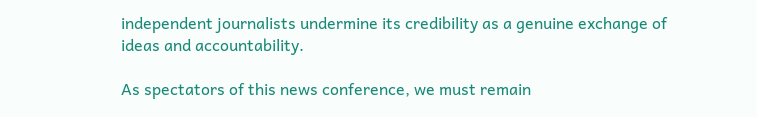independent journalists undermine its credibility as a genuine exchange of ideas and accountability.

As spectators of this news conference, we must remain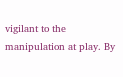vigilant to the manipulation at play. By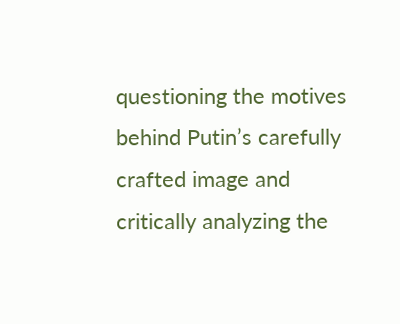questioning the motives behind Putin’s carefully crafted image and critically analyzing the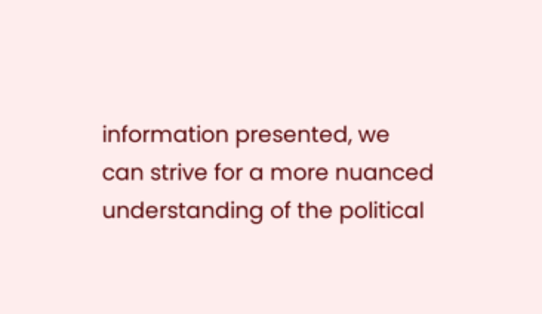information presented, we can strive for a more nuanced understanding of the political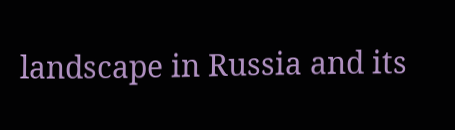landscape in Russia and its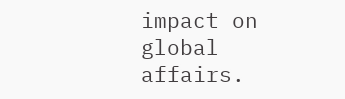impact on global affairs.